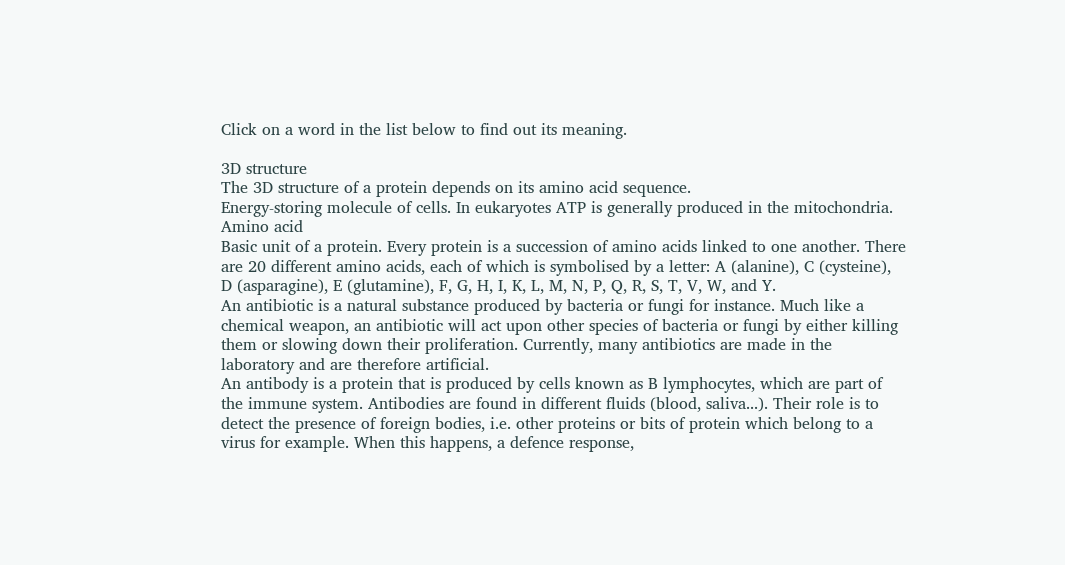Click on a word in the list below to find out its meaning.

3D structure
The 3D structure of a protein depends on its amino acid sequence.
Energy-storing molecule of cells. In eukaryotes ATP is generally produced in the mitochondria.
Amino acid
Basic unit of a protein. Every protein is a succession of amino acids linked to one another. There are 20 different amino acids, each of which is symbolised by a letter: A (alanine), C (cysteine), D (asparagine), E (glutamine), F, G, H, I, K, L, M, N, P, Q, R, S, T, V, W, and Y.
An antibiotic is a natural substance produced by bacteria or fungi for instance. Much like a chemical weapon, an antibiotic will act upon other species of bacteria or fungi by either killing them or slowing down their proliferation. Currently, many antibiotics are made in the laboratory and are therefore artificial.
An antibody is a protein that is produced by cells known as B lymphocytes, which are part of the immune system. Antibodies are found in different fluids (blood, saliva...). Their role is to detect the presence of foreign bodies, i.e. other proteins or bits of protein which belong to a virus for example. When this happens, a defence response,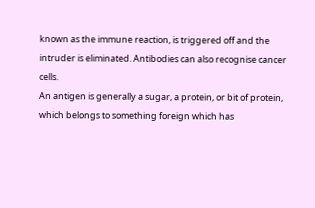known as the immune reaction, is triggered off and the intruder is eliminated. Antibodies can also recognise cancer cells.
An antigen is generally a sugar, a protein, or bit of protein, which belongs to something foreign which has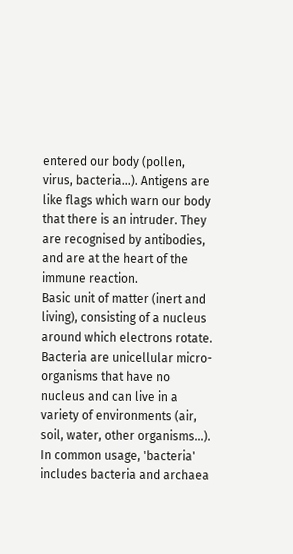entered our body (pollen, virus, bacteria...). Antigens are like flags which warn our body that there is an intruder. They are recognised by antibodies, and are at the heart of the immune reaction.
Basic unit of matter (inert and living), consisting of a nucleus around which electrons rotate.
Bacteria are unicellular micro-organisms that have no nucleus and can live in a variety of environments (air, soil, water, other organisms...). In common usage, 'bacteria' includes bacteria and archaea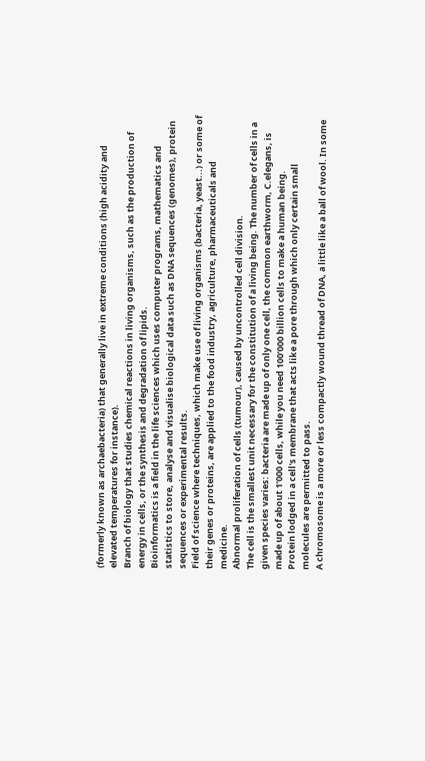(formerly known as archaebacteria) that generally live in extreme conditions (high acidity and elevated temperatures for instance).
Branch of biology that studies chemical reactions in living organisms, such as the production of energy in cells, or the synthesis and degradation of lipids.
Bioinformatics is a field in the life sciences which uses computer programs, mathematics and statistics to store, analyse and visualise biological data such as DNA sequences (genomes), protein sequences or experimental results.
Field of science where techniques, which make use of living organisms (bacteria, yeast...) or some of their genes or proteins, are applied to the food industry, agriculture, pharmaceuticals and medicine.
Abnormal proliferation of cells (tumour), caused by uncontrolled cell division.
The cell is the smallest unit necessary for the constitution of a living being. The number of cells in a given species varies: bacteria are made up of only one cell, the common earthworm, C.elegans, is made up of about 1’000 cells, while you need 100’000 billion cells to make a human being.
Protein lodged in a cell's membrane that acts like a pore through which only certain small molecules are permitted to pass.
A chromosome is a more or less compactly wound thread of DNA, a little like a ball of wool. In some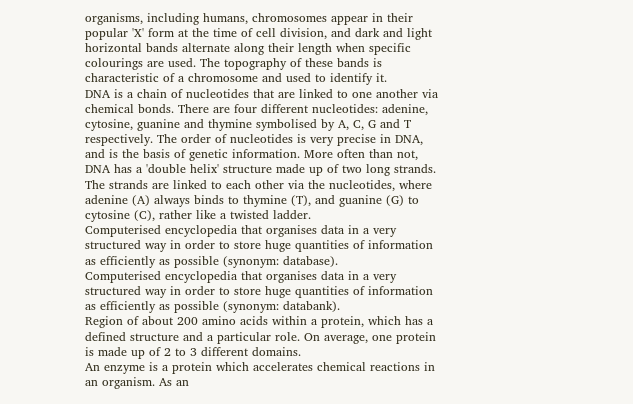organisms, including humans, chromosomes appear in their popular 'X' form at the time of cell division, and dark and light horizontal bands alternate along their length when specific colourings are used. The topography of these bands is characteristic of a chromosome and used to identify it.
DNA is a chain of nucleotides that are linked to one another via chemical bonds. There are four different nucleotides: adenine, cytosine, guanine and thymine symbolised by A, C, G and T respectively. The order of nucleotides is very precise in DNA, and is the basis of genetic information. More often than not, DNA has a 'double helix' structure made up of two long strands. The strands are linked to each other via the nucleotides, where adenine (A) always binds to thymine (T), and guanine (G) to cytosine (C), rather like a twisted ladder.
Computerised encyclopedia that organises data in a very structured way in order to store huge quantities of information as efficiently as possible (synonym: database).
Computerised encyclopedia that organises data in a very structured way in order to store huge quantities of information as efficiently as possible (synonym: databank).
Region of about 200 amino acids within a protein, which has a defined structure and a particular role. On average, one protein is made up of 2 to 3 different domains.
An enzyme is a protein which accelerates chemical reactions in an organism. As an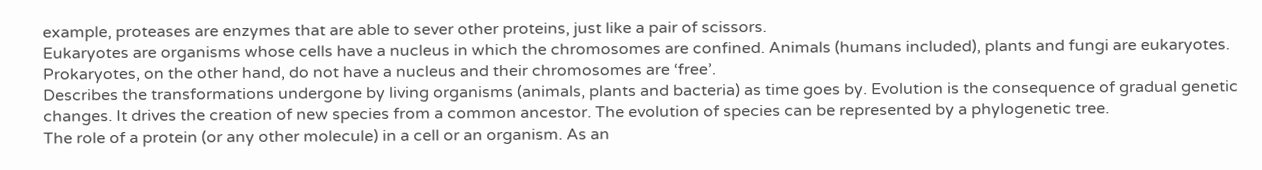example, proteases are enzymes that are able to sever other proteins, just like a pair of scissors.
Eukaryotes are organisms whose cells have a nucleus in which the chromosomes are confined. Animals (humans included), plants and fungi are eukaryotes. Prokaryotes, on the other hand, do not have a nucleus and their chromosomes are ‘free’.
Describes the transformations undergone by living organisms (animals, plants and bacteria) as time goes by. Evolution is the consequence of gradual genetic changes. It drives the creation of new species from a common ancestor. The evolution of species can be represented by a phylogenetic tree.
The role of a protein (or any other molecule) in a cell or an organism. As an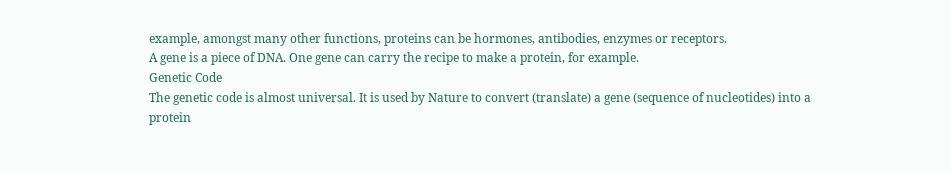example, amongst many other functions, proteins can be hormones, antibodies, enzymes or receptors.
A gene is a piece of DNA. One gene can carry the recipe to make a protein, for example.
Genetic Code
The genetic code is almost universal. It is used by Nature to convert (translate) a gene (sequence of nucleotides) into a protein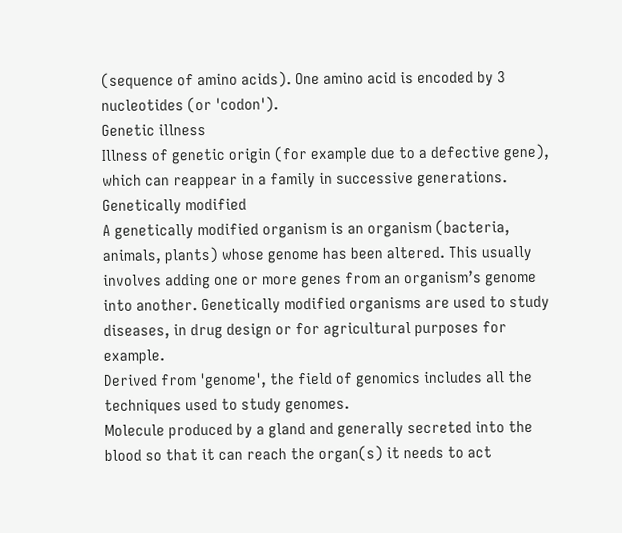(sequence of amino acids). One amino acid is encoded by 3 nucleotides (or 'codon').
Genetic illness
Illness of genetic origin (for example due to a defective gene), which can reappear in a family in successive generations.
Genetically modified
A genetically modified organism is an organism (bacteria, animals, plants) whose genome has been altered. This usually involves adding one or more genes from an organism’s genome into another. Genetically modified organisms are used to study diseases, in drug design or for agricultural purposes for example.
Derived from 'genome', the field of genomics includes all the techniques used to study genomes.
Molecule produced by a gland and generally secreted into the blood so that it can reach the organ(s) it needs to act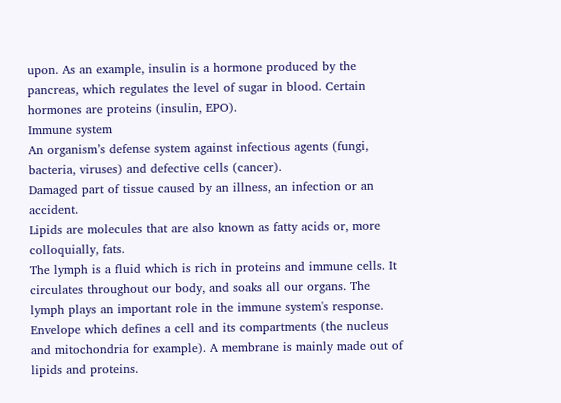upon. As an example, insulin is a hormone produced by the pancreas, which regulates the level of sugar in blood. Certain hormones are proteins (insulin, EPO).
Immune system
An organism’s defense system against infectious agents (fungi, bacteria, viruses) and defective cells (cancer).
Damaged part of tissue caused by an illness, an infection or an accident.
Lipids are molecules that are also known as fatty acids or, more colloquially, fats.
The lymph is a fluid which is rich in proteins and immune cells. It circulates throughout our body, and soaks all our organs. The lymph plays an important role in the immune system's response.
Envelope which defines a cell and its compartments (the nucleus and mitochondria for example). A membrane is mainly made out of lipids and proteins.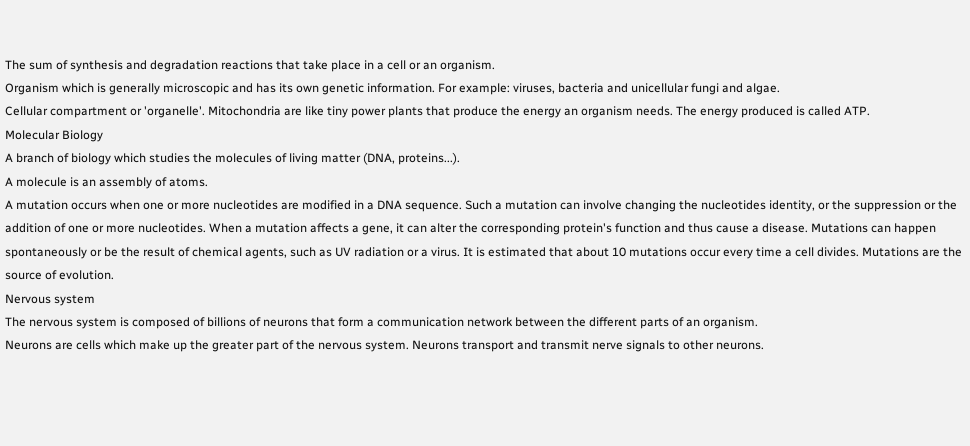The sum of synthesis and degradation reactions that take place in a cell or an organism.
Organism which is generally microscopic and has its own genetic information. For example: viruses, bacteria and unicellular fungi and algae.
Cellular compartment or 'organelle'. Mitochondria are like tiny power plants that produce the energy an organism needs. The energy produced is called ATP.
Molecular Biology
A branch of biology which studies the molecules of living matter (DNA, proteins...).
A molecule is an assembly of atoms.
A mutation occurs when one or more nucleotides are modified in a DNA sequence. Such a mutation can involve changing the nucleotides identity, or the suppression or the addition of one or more nucleotides. When a mutation affects a gene, it can alter the corresponding protein's function and thus cause a disease. Mutations can happen spontaneously or be the result of chemical agents, such as UV radiation or a virus. It is estimated that about 10 mutations occur every time a cell divides. Mutations are the source of evolution.
Nervous system
The nervous system is composed of billions of neurons that form a communication network between the different parts of an organism.
Neurons are cells which make up the greater part of the nervous system. Neurons transport and transmit nerve signals to other neurons.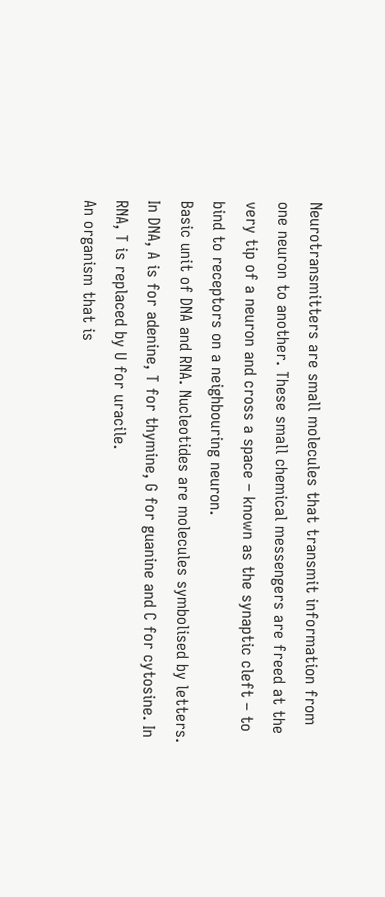Neurotransmitters are small molecules that transmit information from one neuron to another. These small chemical messengers are freed at the very tip of a neuron and cross a space – known as the synaptic cleft – to bind to receptors on a neighbouring neuron.
Basic unit of DNA and RNA. Nucleotides are molecules symbolised by letters. In DNA, A is for adenine, T for thymine, G for guanine and C for cytosine. In RNA, T is replaced by U for uracile.
An organism that is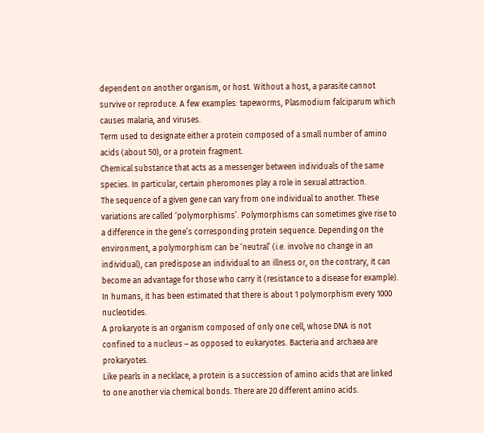dependent on another organism, or host. Without a host, a parasite cannot survive or reproduce. A few examples: tapeworms, Plasmodium falciparum which causes malaria, and viruses.
Term used to designate either a protein composed of a small number of amino acids (about 50), or a protein fragment.
Chemical substance that acts as a messenger between individuals of the same species. In particular, certain pheromones play a role in sexual attraction.
The sequence of a given gene can vary from one individual to another. These variations are called ‘polymorphisms’. Polymorphisms can sometimes give rise to a difference in the gene’s corresponding protein sequence. Depending on the environment, a polymorphism can be ‘neutral’ (i.e. involve no change in an individual), can predispose an individual to an illness or, on the contrary, it can become an advantage for those who carry it (resistance to a disease for example). In humans, it has been estimated that there is about 1 polymorphism every 1000 nucleotides.
A prokaryote is an organism composed of only one cell, whose DNA is not confined to a nucleus – as opposed to eukaryotes. Bacteria and archaea are prokaryotes.
Like pearls in a necklace, a protein is a succession of amino acids that are linked to one another via chemical bonds. There are 20 different amino acids.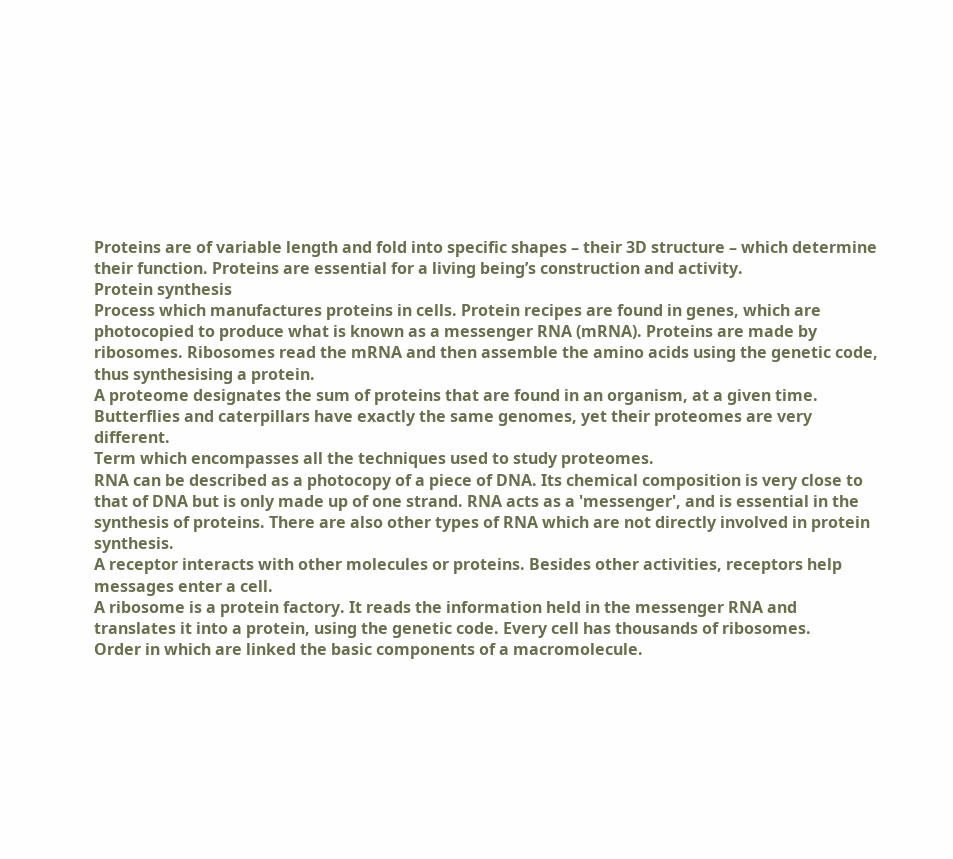Proteins are of variable length and fold into specific shapes – their 3D structure – which determine their function. Proteins are essential for a living being’s construction and activity.
Protein synthesis
Process which manufactures proteins in cells. Protein recipes are found in genes, which are photocopied to produce what is known as a messenger RNA (mRNA). Proteins are made by ribosomes. Ribosomes read the mRNA and then assemble the amino acids using the genetic code, thus synthesising a protein.
A proteome designates the sum of proteins that are found in an organism, at a given time. Butterflies and caterpillars have exactly the same genomes, yet their proteomes are very different.
Term which encompasses all the techniques used to study proteomes.
RNA can be described as a photocopy of a piece of DNA. Its chemical composition is very close to that of DNA but is only made up of one strand. RNA acts as a 'messenger', and is essential in the synthesis of proteins. There are also other types of RNA which are not directly involved in protein synthesis.
A receptor interacts with other molecules or proteins. Besides other activities, receptors help messages enter a cell.
A ribosome is a protein factory. It reads the information held in the messenger RNA and translates it into a protein, using the genetic code. Every cell has thousands of ribosomes.
Order in which are linked the basic components of a macromolecule.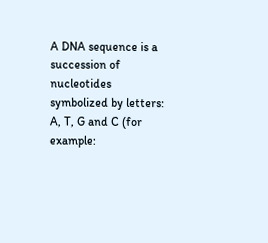A DNA sequence is a succession of nucleotides symbolized by letters: A, T, G and C (for example: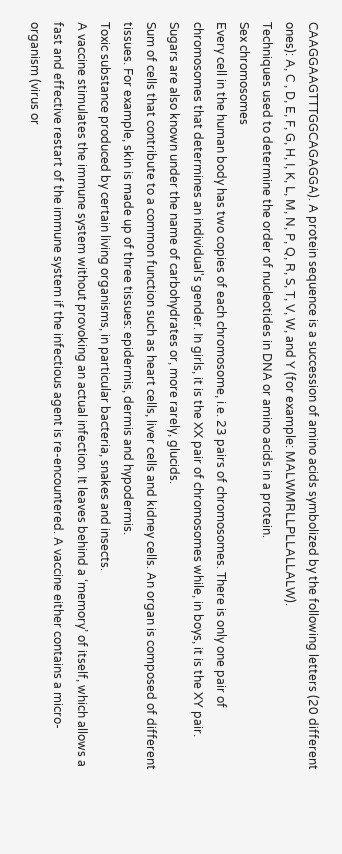CAAGGAAGTTTGGCAGAGGA). A protein sequence is a succession of amino acids symbolized by the following letters (20 different ones): A, C , D, E, F, G, H, I, K, L, M, N, P, Q, R, S, T, V, W, and Y (for example: MALWMRLLPLLALLALW).
Techniques used to determine the order of nucleotides in DNA or amino acids in a protein.
Sex chromosomes
Every cell in the human body has two copies of each chromosome, i.e. 23 pairs of chromosomes. There is only one pair of chromosomes that determines an individual's gender. In girls, it is the XX pair of chromosomes while, in boys, it is the XY pair.
Sugars are also known under the name of carbohydrates or, more rarely, glucids.
Sum of cells that contribute to a common function such as heart cells, liver cells and kidney cells. An organ is composed of different tissues. For example, skin is made up of three tissues: epidermis, dermis and hypodermis.
Toxic substance produced by certain living organisms, in particular bacteria, snakes and insects.
A vaccine stimulates the immune system without provoking an actual infection. It leaves behind a ‘memory’ of itself, which allows a fast and effective restart of the immune system if the infectious agent is re-encountered. A vaccine either contains a micro-organism (virus or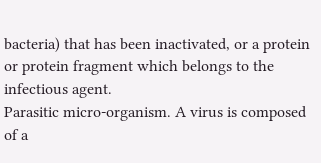bacteria) that has been inactivated, or a protein or protein fragment which belongs to the infectious agent.
Parasitic micro-organism. A virus is composed of a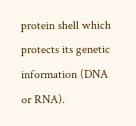protein shell which protects its genetic information (DNA or RNA).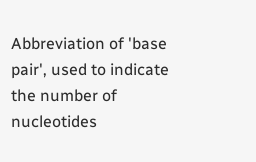Abbreviation of 'base pair', used to indicate the number of nucleotides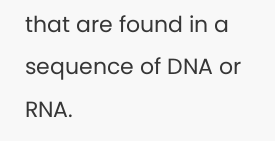that are found in a sequence of DNA or RNA.